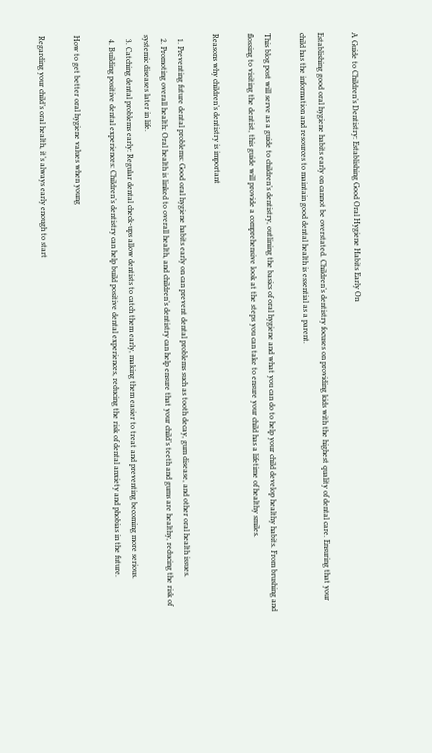A Guide to Children’s Dentistry: Establishing Good Oral Hygiene Habits Early On

Establishing good oral hygiene habits early on cannot be overstated. Children’s dentistry focuses on providing kids with the highest quality of dental care. Ensuring that your child has the information and resources to maintain good dental health is essential as a parent.

This blog post will serve as a guide to children’s dentistry, outlining the basics of oral hygiene and what you can do to help your child develop healthy habits. From brushing and flossing to visiting the dentist, this guide will provide a comprehensive look at the steps you can take to ensure your child has a lifetime of healthy smiles.

Reasons why children’s dentistry is important

  1. Preventing future dental problems: Good oral hygiene habits early on can prevent dental problems such as tooth decay, gum disease, and other oral health issues.
  2. Promoting overall health: Oral health is linked to overall health, and children’s dentistry can help ensure that your child’s teeth and gums are healthy, reducing the risk of systemic diseases later in life.
  3. Catching dental problems early: Regular dental check-ups allow dentists to catch them early, making them easier to treat and preventing becoming more serious.
  4. Building positive dental experiences: Children’s dentistry can help build positive dental experiences, reducing the risk of dental anxiety and phobias in the future.

How to get better oral hygiene values when young

Regarding your child’s oral health, it’s always early enough to start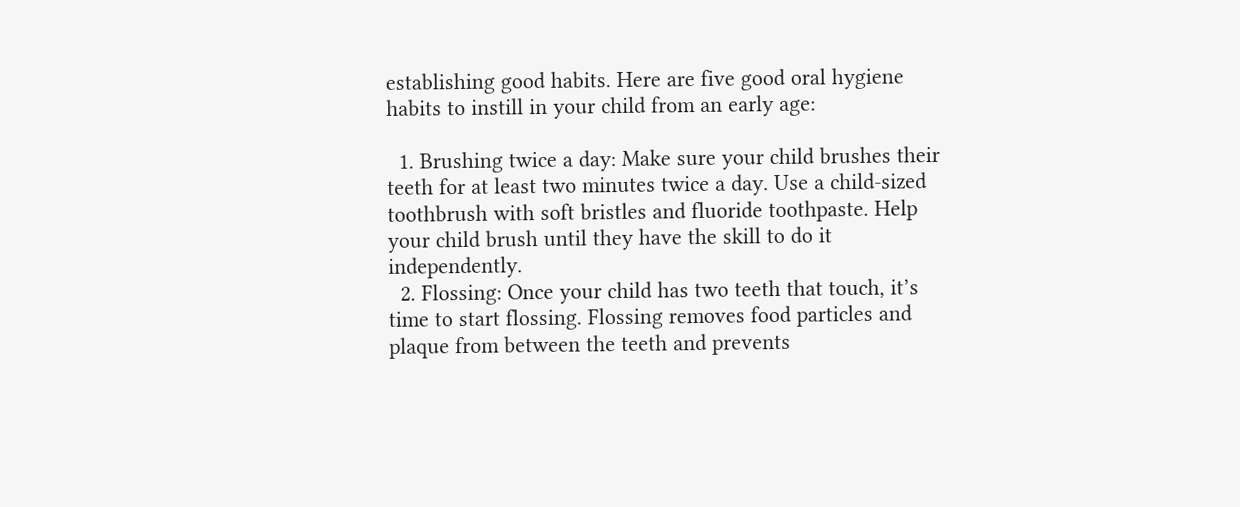establishing good habits. Here are five good oral hygiene habits to instill in your child from an early age:

  1. Brushing twice a day: Make sure your child brushes their teeth for at least two minutes twice a day. Use a child-sized toothbrush with soft bristles and fluoride toothpaste. Help your child brush until they have the skill to do it independently.
  2. Flossing: Once your child has two teeth that touch, it’s time to start flossing. Flossing removes food particles and plaque from between the teeth and prevents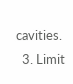cavities.
  3. Limit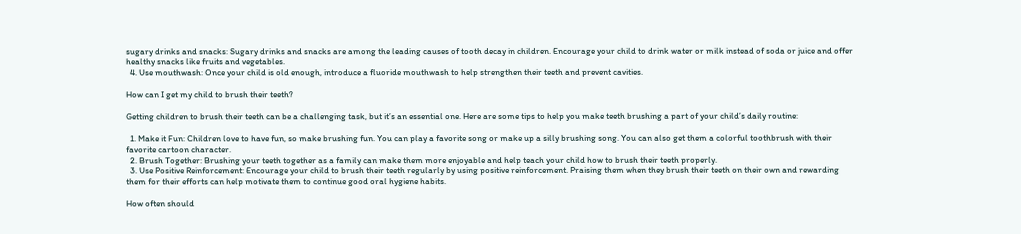sugary drinks and snacks: Sugary drinks and snacks are among the leading causes of tooth decay in children. Encourage your child to drink water or milk instead of soda or juice and offer healthy snacks like fruits and vegetables.
  4. Use mouthwash: Once your child is old enough, introduce a fluoride mouthwash to help strengthen their teeth and prevent cavities.

How can I get my child to brush their teeth?

Getting children to brush their teeth can be a challenging task, but it’s an essential one. Here are some tips to help you make teeth brushing a part of your child’s daily routine:

  1. Make it Fun: Children love to have fun, so make brushing fun. You can play a favorite song or make up a silly brushing song. You can also get them a colorful toothbrush with their favorite cartoon character.
  2. Brush Together: Brushing your teeth together as a family can make them more enjoyable and help teach your child how to brush their teeth properly.
  3. Use Positive Reinforcement: Encourage your child to brush their teeth regularly by using positive reinforcement. Praising them when they brush their teeth on their own and rewarding them for their efforts can help motivate them to continue good oral hygiene habits.

How often should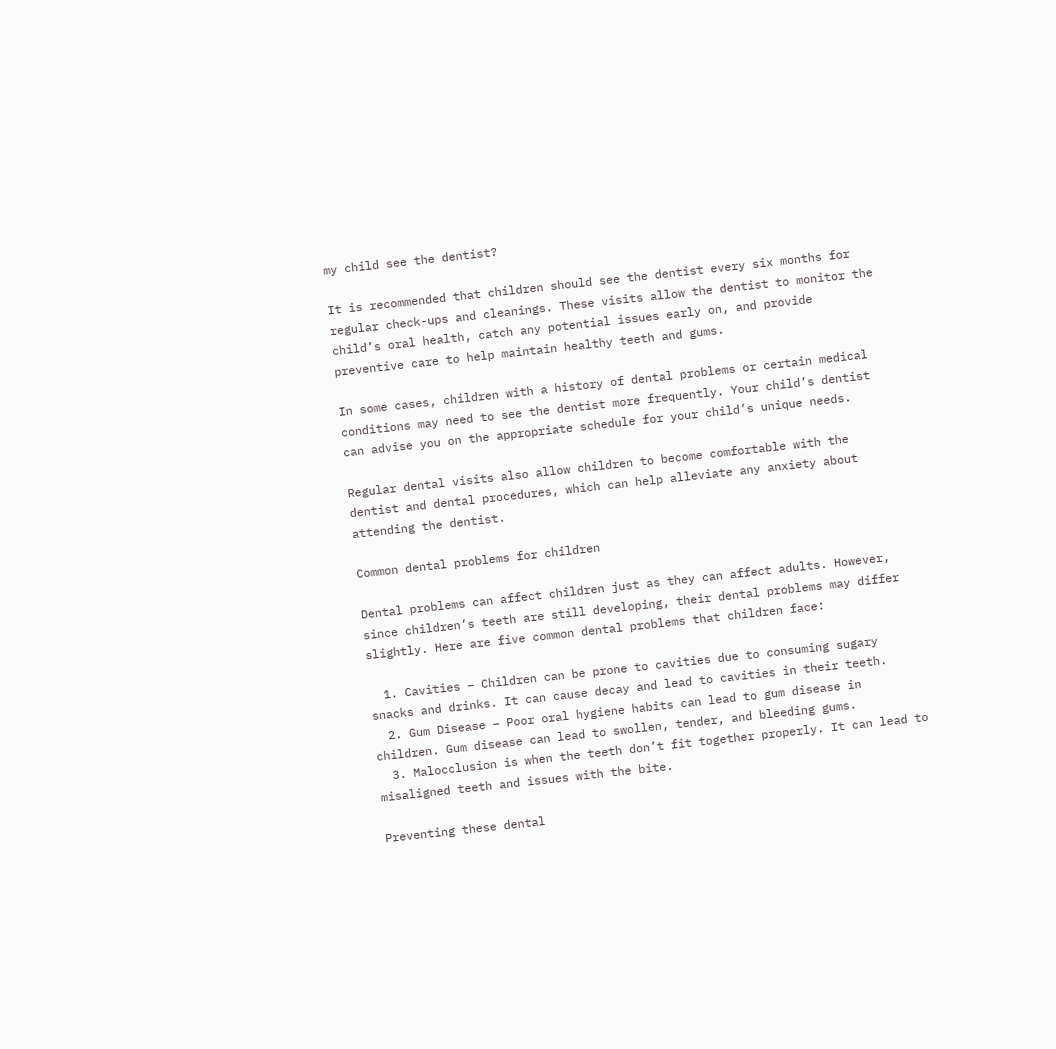my child see the dentist?

It is recommended that children should see the dentist every six months for regular check-ups and cleanings. These visits allow the dentist to monitor the child’s oral health, catch any potential issues early on, and provide preventive care to help maintain healthy teeth and gums.

In some cases, children with a history of dental problems or certain medical conditions may need to see the dentist more frequently. Your child’s dentist can advise you on the appropriate schedule for your child’s unique needs.

Regular dental visits also allow children to become comfortable with the dentist and dental procedures, which can help alleviate any anxiety about attending the dentist.

Common dental problems for children

Dental problems can affect children just as they can affect adults. However, since children’s teeth are still developing, their dental problems may differ slightly. Here are five common dental problems that children face:

  1. Cavities – Children can be prone to cavities due to consuming sugary snacks and drinks. It can cause decay and lead to cavities in their teeth.
  2. Gum Disease – Poor oral hygiene habits can lead to gum disease in children. Gum disease can lead to swollen, tender, and bleeding gums.
  3. Malocclusion is when the teeth don’t fit together properly. It can lead to misaligned teeth and issues with the bite.

Preventing these dental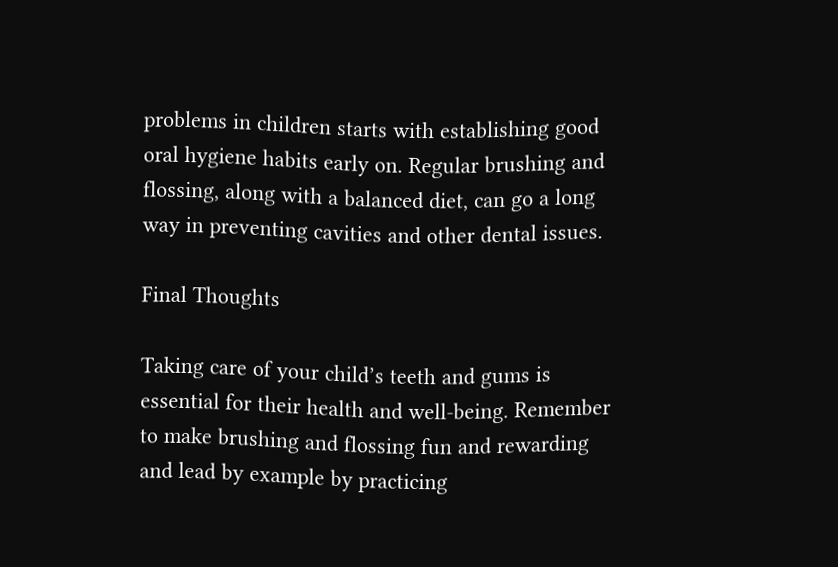problems in children starts with establishing good oral hygiene habits early on. Regular brushing and flossing, along with a balanced diet, can go a long way in preventing cavities and other dental issues.

Final Thoughts

Taking care of your child’s teeth and gums is essential for their health and well-being. Remember to make brushing and flossing fun and rewarding and lead by example by practicing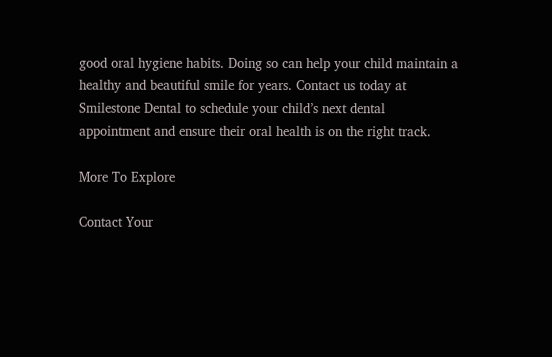good oral hygiene habits. Doing so can help your child maintain a healthy and beautiful smile for years. Contact us today at Smilestone Dental to schedule your child’s next dental appointment and ensure their oral health is on the right track.

More To Explore

Contact Your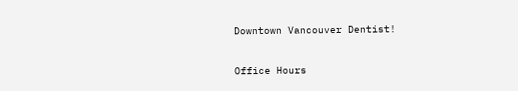Downtown Vancouver Dentist!

Office Hours